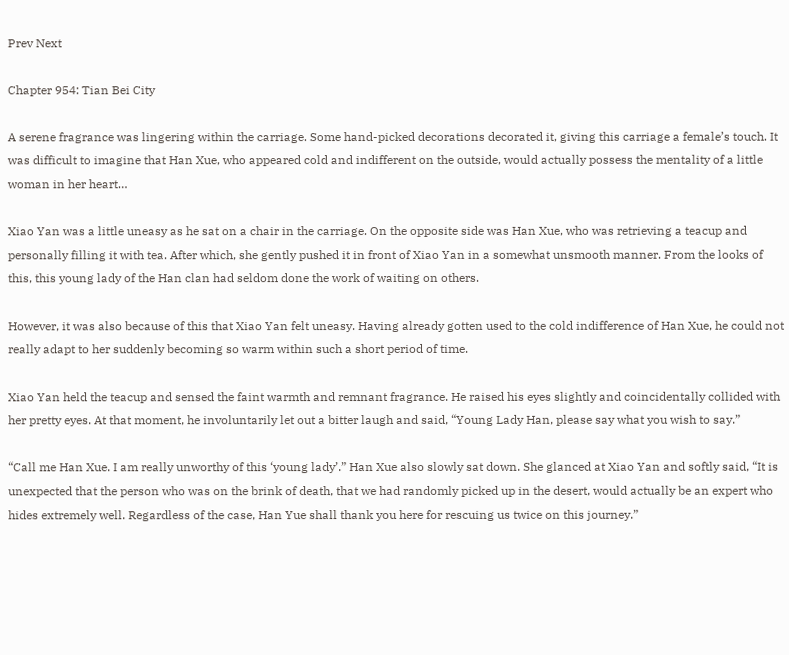Prev Next

Chapter 954: Tian Bei City

A serene fragrance was lingering within the carriage. Some hand-picked decorations decorated it, giving this carriage a female’s touch. It was difficult to imagine that Han Xue, who appeared cold and indifferent on the outside, would actually possess the mentality of a little woman in her heart…

Xiao Yan was a little uneasy as he sat on a chair in the carriage. On the opposite side was Han Xue, who was retrieving a teacup and personally filling it with tea. After which, she gently pushed it in front of Xiao Yan in a somewhat unsmooth manner. From the looks of this, this young lady of the Han clan had seldom done the work of waiting on others.

However, it was also because of this that Xiao Yan felt uneasy. Having already gotten used to the cold indifference of Han Xue, he could not really adapt to her suddenly becoming so warm within such a short period of time.

Xiao Yan held the teacup and sensed the faint warmth and remnant fragrance. He raised his eyes slightly and coincidentally collided with her pretty eyes. At that moment, he involuntarily let out a bitter laugh and said, “Young Lady Han, please say what you wish to say.”

“Call me Han Xue. I am really unworthy of this ‘young lady’.” Han Xue also slowly sat down. She glanced at Xiao Yan and softly said, “It is unexpected that the person who was on the brink of death, that we had randomly picked up in the desert, would actually be an expert who hides extremely well. Regardless of the case, Han Yue shall thank you here for rescuing us twice on this journey.”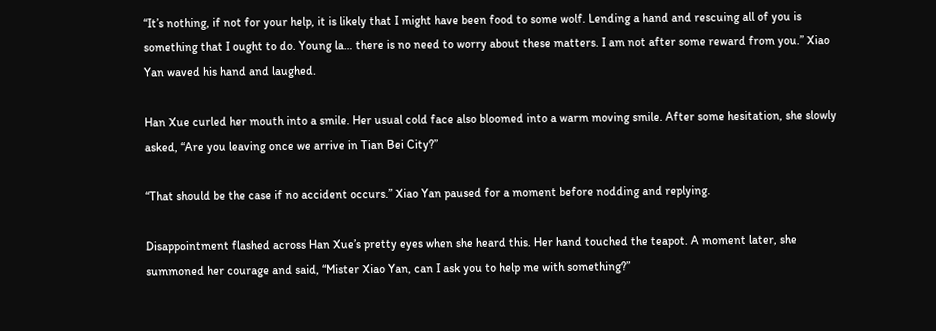“It’s nothing, if not for your help, it is likely that I might have been food to some wolf. Lending a hand and rescuing all of you is something that I ought to do. Young la… there is no need to worry about these matters. I am not after some reward from you.” Xiao Yan waved his hand and laughed.

Han Xue curled her mouth into a smile. Her usual cold face also bloomed into a warm moving smile. After some hesitation, she slowly asked, “Are you leaving once we arrive in Tian Bei City?”

“That should be the case if no accident occurs.” Xiao Yan paused for a moment before nodding and replying.

Disappointment flashed across Han Xue’s pretty eyes when she heard this. Her hand touched the teapot. A moment later, she summoned her courage and said, “Mister Xiao Yan, can I ask you to help me with something?”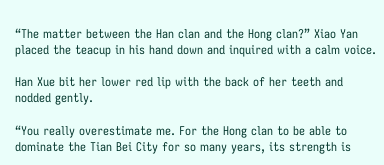“The matter between the Han clan and the Hong clan?” Xiao Yan placed the teacup in his hand down and inquired with a calm voice.

Han Xue bit her lower red lip with the back of her teeth and nodded gently.

“You really overestimate me. For the Hong clan to be able to dominate the Tian Bei City for so many years, its strength is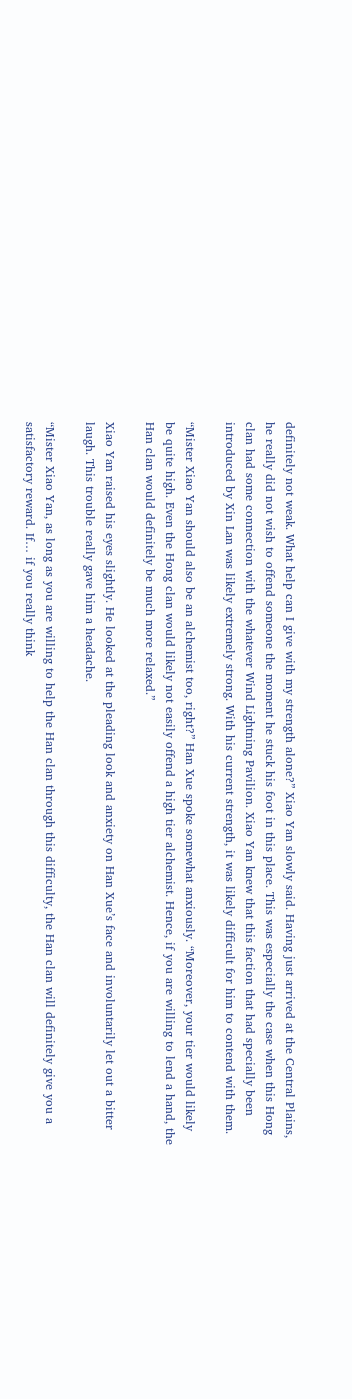definitely not weak. What help can I give with my strength alone?” Xiao Yan slowly said. Having just arrived at the Central Plains, he really did not wish to offend someone the moment he stuck his foot in this place. This was especially the case when this Hong clan had some connection with the whatever Wind Lightning Pavilion. Xiao Yan knew that this faction that had specially been introduced by Xin Lan was likely extremely strong. With his current strength, it was likely difficult for him to contend with them.

“Mister Xiao Yan should also be an alchemist too, right?” Han Xue spoke somewhat anxiously. “Moreover, your tier would likely be quite high. Even the Hong clan would likely not easily offend a high tier alchemist. Hence, if you are willing to lend a hand, the Han clan would definitely be much more relaxed.”

Xiao Yan raised his eyes slightly. He looked at the pleading look and anxiety on Han Xue’s face and involuntarily let out a bitter laugh. This trouble really gave him a headache.

“Mister Xiao Yan, as long as you are willing to help the Han clan through this difficulty, the Han clan will definitely give you a satisfactory reward. If… if you really think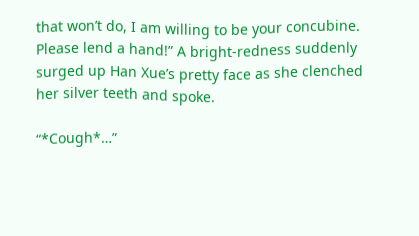that won’t do, I am willing to be your concubine. Please lend a hand!” A bright-redness suddenly surged up Han Xue’s pretty face as she clenched her silver teeth and spoke.

“*Cough*…”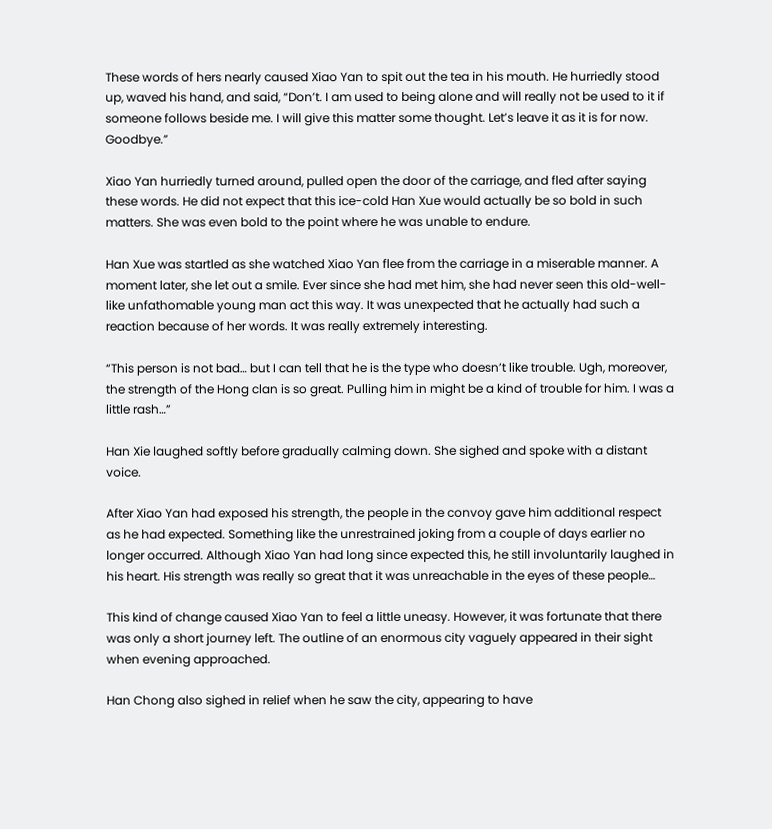These words of hers nearly caused Xiao Yan to spit out the tea in his mouth. He hurriedly stood up, waved his hand, and said, “Don’t. I am used to being alone and will really not be used to it if someone follows beside me. I will give this matter some thought. Let’s leave it as it is for now. Goodbye.”

Xiao Yan hurriedly turned around, pulled open the door of the carriage, and fled after saying these words. He did not expect that this ice-cold Han Xue would actually be so bold in such matters. She was even bold to the point where he was unable to endure.

Han Xue was startled as she watched Xiao Yan flee from the carriage in a miserable manner. A moment later, she let out a smile. Ever since she had met him, she had never seen this old-well-like unfathomable young man act this way. It was unexpected that he actually had such a reaction because of her words. It was really extremely interesting.

“This person is not bad… but I can tell that he is the type who doesn’t like trouble. Ugh, moreover, the strength of the Hong clan is so great. Pulling him in might be a kind of trouble for him. I was a little rash…”

Han Xie laughed softly before gradually calming down. She sighed and spoke with a distant voice.

After Xiao Yan had exposed his strength, the people in the convoy gave him additional respect as he had expected. Something like the unrestrained joking from a couple of days earlier no longer occurred. Although Xiao Yan had long since expected this, he still involuntarily laughed in his heart. His strength was really so great that it was unreachable in the eyes of these people…

This kind of change caused Xiao Yan to feel a little uneasy. However, it was fortunate that there was only a short journey left. The outline of an enormous city vaguely appeared in their sight when evening approached.

Han Chong also sighed in relief when he saw the city, appearing to have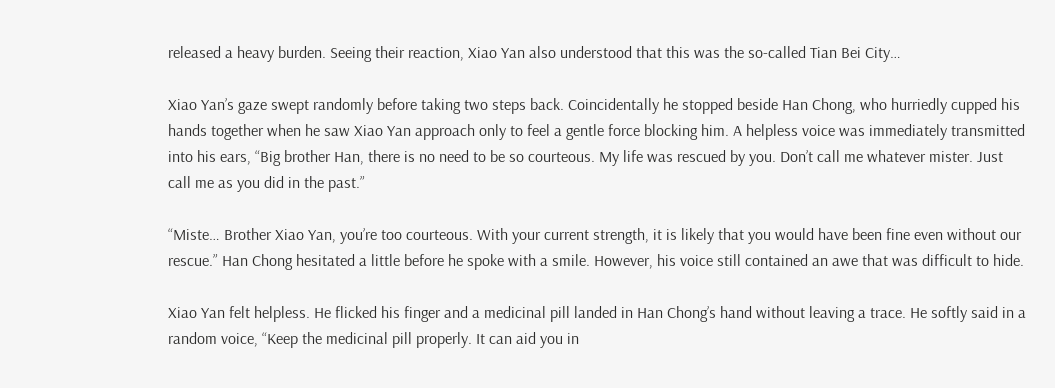released a heavy burden. Seeing their reaction, Xiao Yan also understood that this was the so-called Tian Bei City…

Xiao Yan’s gaze swept randomly before taking two steps back. Coincidentally he stopped beside Han Chong, who hurriedly cupped his hands together when he saw Xiao Yan approach only to feel a gentle force blocking him. A helpless voice was immediately transmitted into his ears, “Big brother Han, there is no need to be so courteous. My life was rescued by you. Don’t call me whatever mister. Just call me as you did in the past.”

“Miste… Brother Xiao Yan, you’re too courteous. With your current strength, it is likely that you would have been fine even without our rescue.” Han Chong hesitated a little before he spoke with a smile. However, his voice still contained an awe that was difficult to hide.

Xiao Yan felt helpless. He flicked his finger and a medicinal pill landed in Han Chong’s hand without leaving a trace. He softly said in a random voice, “Keep the medicinal pill properly. It can aid you in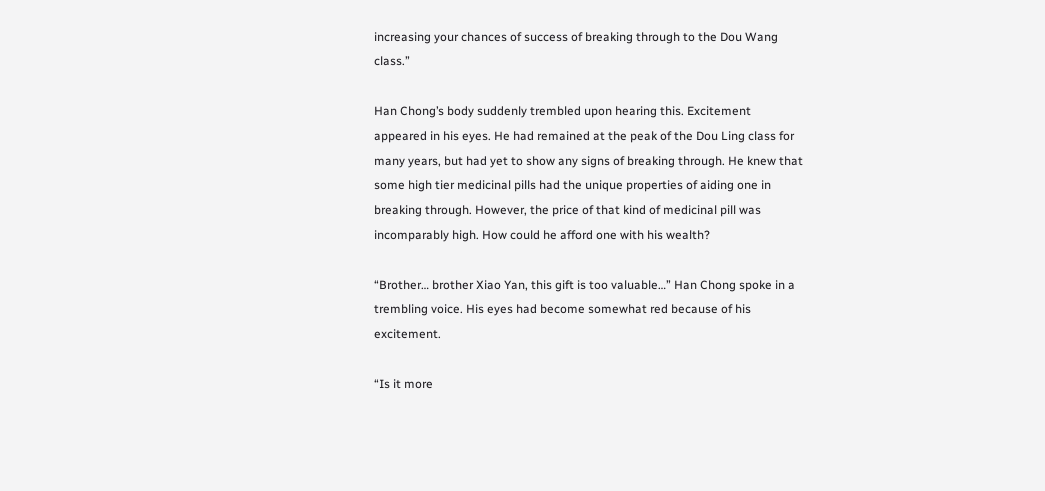increasing your chances of success of breaking through to the Dou Wang class.”

Han Chong’s body suddenly trembled upon hearing this. Excitement appeared in his eyes. He had remained at the peak of the Dou Ling class for many years, but had yet to show any signs of breaking through. He knew that some high tier medicinal pills had the unique properties of aiding one in breaking through. However, the price of that kind of medicinal pill was incomparably high. How could he afford one with his wealth?

“Brother… brother Xiao Yan, this gift is too valuable…” Han Chong spoke in a trembling voice. His eyes had become somewhat red because of his excitement.

“Is it more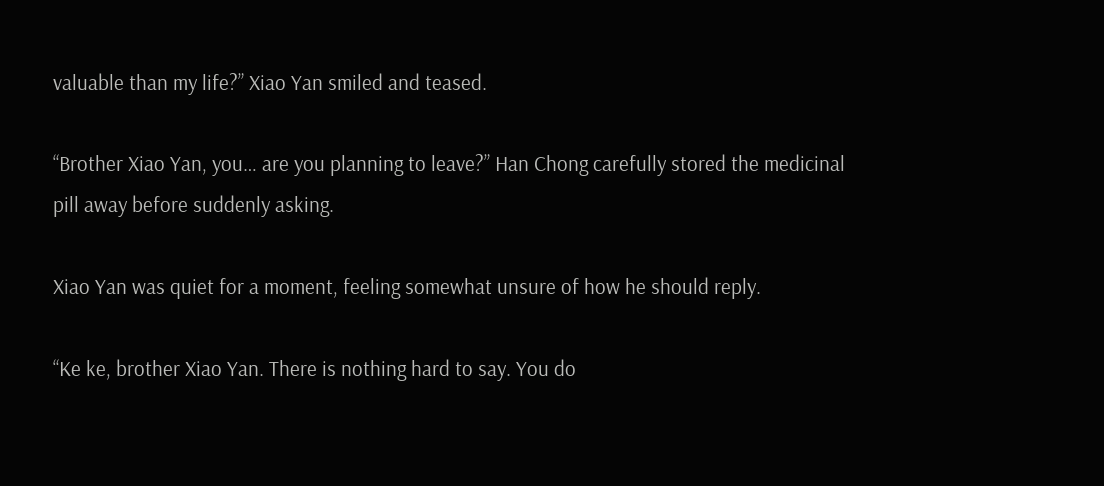valuable than my life?” Xiao Yan smiled and teased.

“Brother Xiao Yan, you… are you planning to leave?” Han Chong carefully stored the medicinal pill away before suddenly asking.

Xiao Yan was quiet for a moment, feeling somewhat unsure of how he should reply.

“Ke ke, brother Xiao Yan. There is nothing hard to say. You do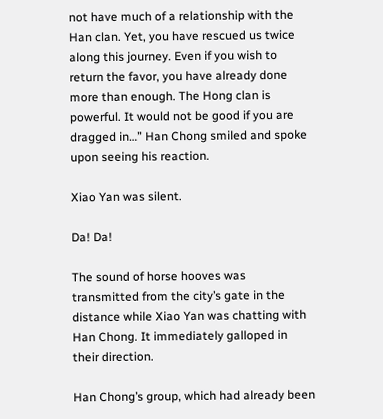not have much of a relationship with the Han clan. Yet, you have rescued us twice along this journey. Even if you wish to return the favor, you have already done more than enough. The Hong clan is powerful. It would not be good if you are dragged in…” Han Chong smiled and spoke upon seeing his reaction.

Xiao Yan was silent.

Da! Da!

The sound of horse hooves was transmitted from the city’s gate in the distance while Xiao Yan was chatting with Han Chong. It immediately galloped in their direction.

Han Chong’s group, which had already been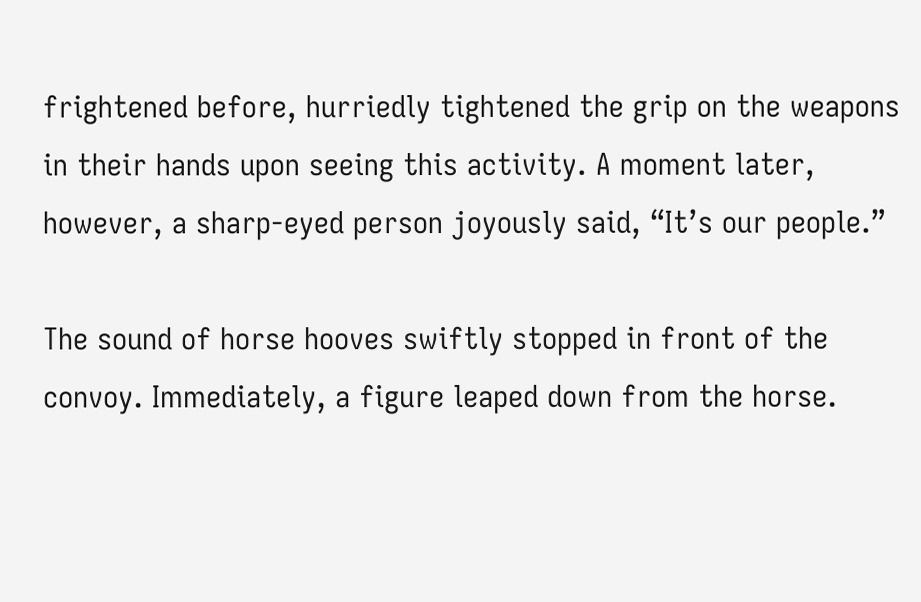frightened before, hurriedly tightened the grip on the weapons in their hands upon seeing this activity. A moment later, however, a sharp-eyed person joyously said, “It’s our people.”

The sound of horse hooves swiftly stopped in front of the convoy. Immediately, a figure leaped down from the horse.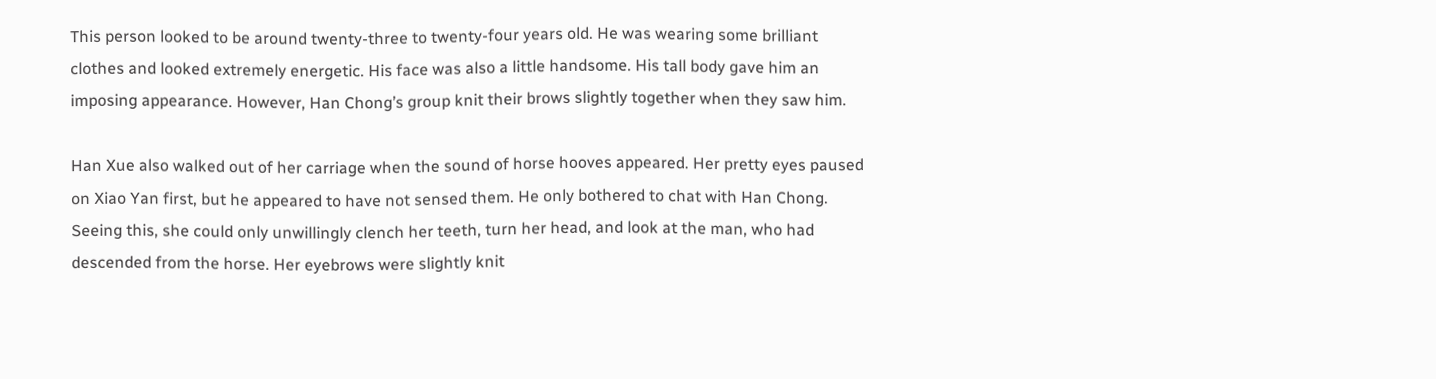This person looked to be around twenty-three to twenty-four years old. He was wearing some brilliant clothes and looked extremely energetic. His face was also a little handsome. His tall body gave him an imposing appearance. However, Han Chong’s group knit their brows slightly together when they saw him.

Han Xue also walked out of her carriage when the sound of horse hooves appeared. Her pretty eyes paused on Xiao Yan first, but he appeared to have not sensed them. He only bothered to chat with Han Chong. Seeing this, she could only unwillingly clench her teeth, turn her head, and look at the man, who had descended from the horse. Her eyebrows were slightly knit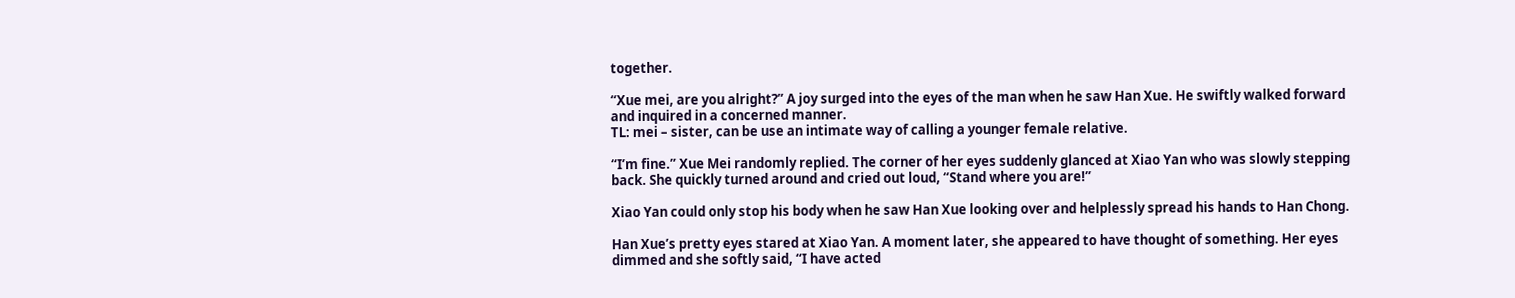together.

“Xue mei, are you alright?” A joy surged into the eyes of the man when he saw Han Xue. He swiftly walked forward and inquired in a concerned manner.
TL: mei – sister, can be use an intimate way of calling a younger female relative.

“I’m fine.” Xue Mei randomly replied. The corner of her eyes suddenly glanced at Xiao Yan who was slowly stepping back. She quickly turned around and cried out loud, “Stand where you are!”

Xiao Yan could only stop his body when he saw Han Xue looking over and helplessly spread his hands to Han Chong.

Han Xue’s pretty eyes stared at Xiao Yan. A moment later, she appeared to have thought of something. Her eyes dimmed and she softly said, “I have acted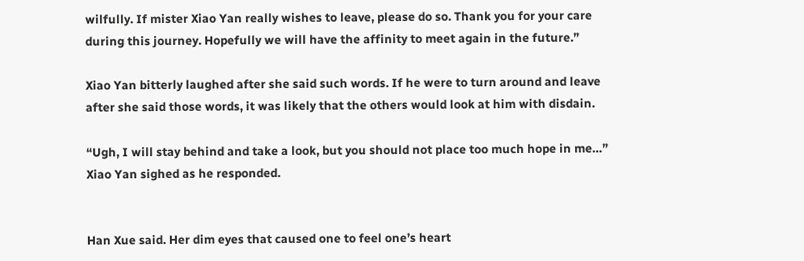wilfully. If mister Xiao Yan really wishes to leave, please do so. Thank you for your care during this journey. Hopefully we will have the affinity to meet again in the future.”

Xiao Yan bitterly laughed after she said such words. If he were to turn around and leave after she said those words, it was likely that the others would look at him with disdain.

“Ugh, I will stay behind and take a look, but you should not place too much hope in me…” Xiao Yan sighed as he responded.


Han Xue said. Her dim eyes that caused one to feel one’s heart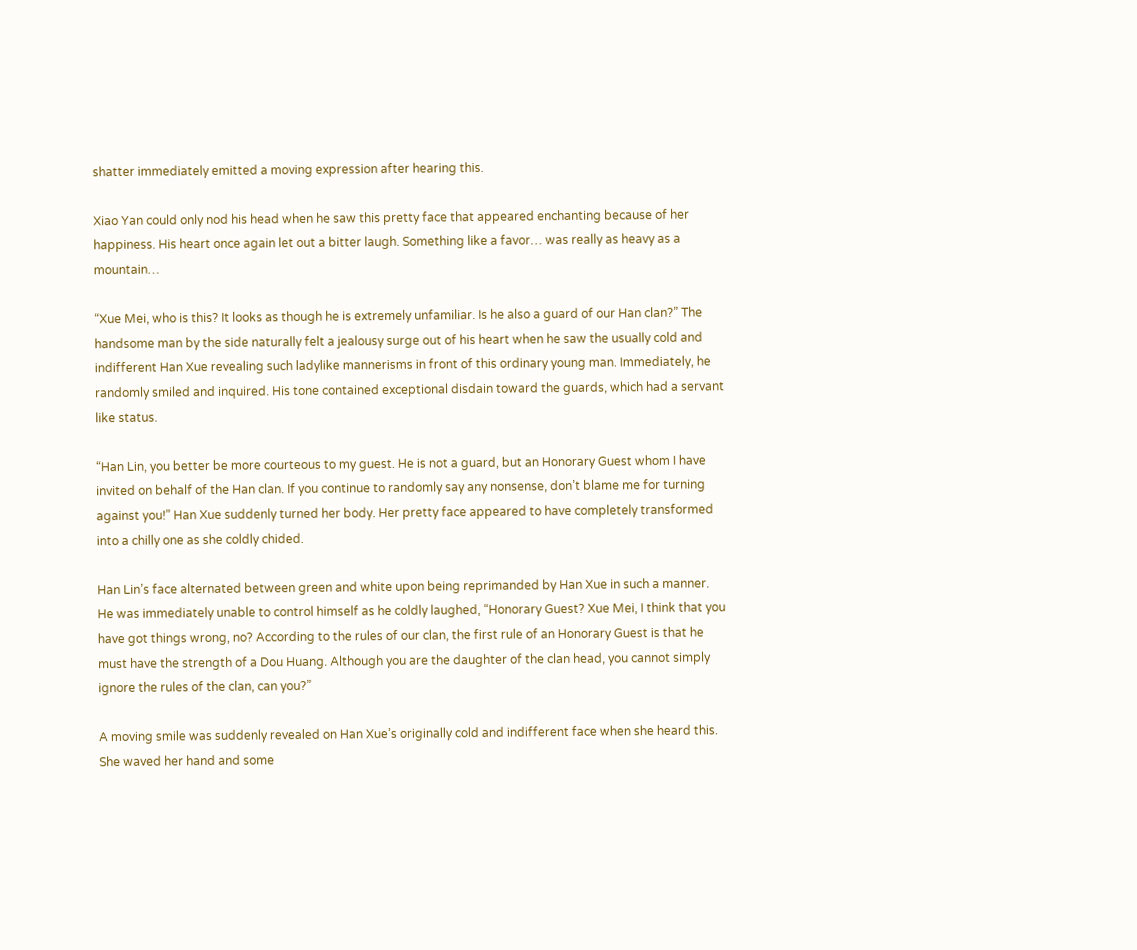shatter immediately emitted a moving expression after hearing this.

Xiao Yan could only nod his head when he saw this pretty face that appeared enchanting because of her happiness. His heart once again let out a bitter laugh. Something like a favor… was really as heavy as a mountain…

“Xue Mei, who is this? It looks as though he is extremely unfamiliar. Is he also a guard of our Han clan?” The handsome man by the side naturally felt a jealousy surge out of his heart when he saw the usually cold and indifferent Han Xue revealing such ladylike mannerisms in front of this ordinary young man. Immediately, he randomly smiled and inquired. His tone contained exceptional disdain toward the guards, which had a servant like status.

“Han Lin, you better be more courteous to my guest. He is not a guard, but an Honorary Guest whom I have invited on behalf of the Han clan. If you continue to randomly say any nonsense, don’t blame me for turning against you!” Han Xue suddenly turned her body. Her pretty face appeared to have completely transformed into a chilly one as she coldly chided.

Han Lin’s face alternated between green and white upon being reprimanded by Han Xue in such a manner. He was immediately unable to control himself as he coldly laughed, “Honorary Guest? Xue Mei, I think that you have got things wrong, no? According to the rules of our clan, the first rule of an Honorary Guest is that he must have the strength of a Dou Huang. Although you are the daughter of the clan head, you cannot simply ignore the rules of the clan, can you?”

A moving smile was suddenly revealed on Han Xue’s originally cold and indifferent face when she heard this. She waved her hand and some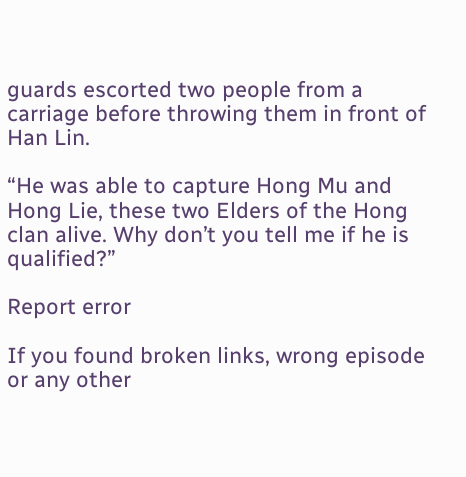guards escorted two people from a carriage before throwing them in front of Han Lin.

“He was able to capture Hong Mu and Hong Lie, these two Elders of the Hong clan alive. Why don’t you tell me if he is qualified?”

Report error

If you found broken links, wrong episode or any other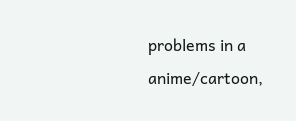problems in a anime/cartoon,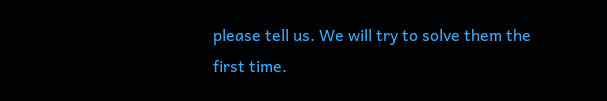please tell us. We will try to solve them the first time.